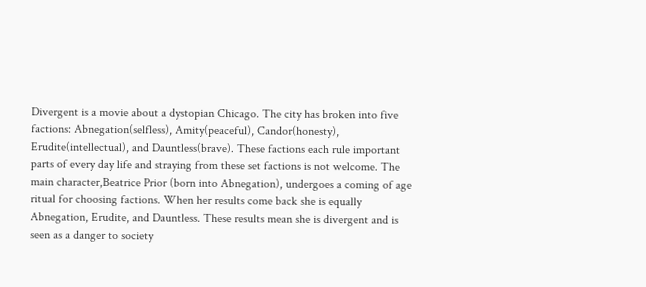Divergent is a movie about a dystopian Chicago. The city has broken into five factions: Abnegation(selfless), Amity(peaceful), Candor(honesty), Erudite(intellectual), and Dauntless(brave). These factions each rule important parts of every day life and straying from these set factions is not welcome. The main character,Beatrice Prior (born into Abnegation), undergoes a coming of age ritual for choosing factions. When her results come back she is equally Abnegation, Erudite, and Dauntless. These results mean she is divergent and is seen as a danger to society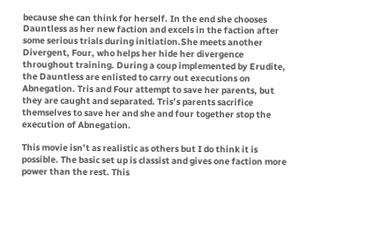because she can think for herself. In the end she chooses Dauntless as her new faction and excels in the faction after some serious trials during initiation.She meets another Divergent, Four, who helps her hide her divergence throughout training. During a coup implemented by Erudite, the Dauntless are enlisted to carry out executions on Abnegation. Tris and Four attempt to save her parents, but they are caught and separated. Tris’s parents sacrifice themselves to save her and she and four together stop the execution of Abnegation.

This movie isn’t as realistic as others but I do think it is possible. The basic set up is classist and gives one faction more power than the rest. This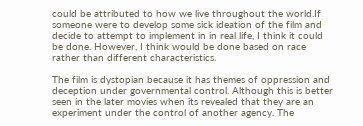could be attributed to how we live throughout the world.If someone were to develop some sick ideation of the film and decide to attempt to implement in in real life, I think it could be done. However, I think would be done based on race rather than different characteristics.

The film is dystopian because it has themes of oppression and deception under governmental control. Although this is better seen in the later movies when its revealed that they are an experiment under the control of another agency. The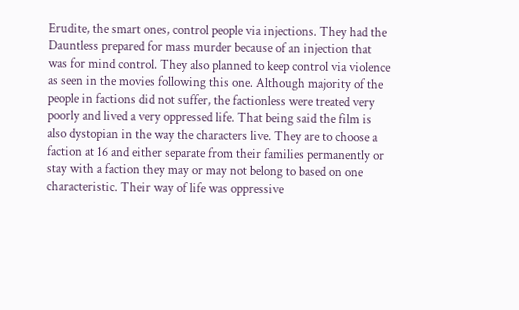Erudite, the smart ones, control people via injections. They had the Dauntless prepared for mass murder because of an injection that was for mind control. They also planned to keep control via violence as seen in the movies following this one. Although majority of the people in factions did not suffer, the factionless were treated very poorly and lived a very oppressed life. That being said the film is also dystopian in the way the characters live. They are to choose a faction at 16 and either separate from their families permanently or stay with a faction they may or may not belong to based on one characteristic. Their way of life was oppressive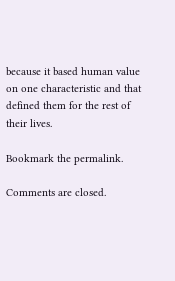because it based human value on one characteristic and that defined them for the rest of their lives.

Bookmark the permalink.

Comments are closed.